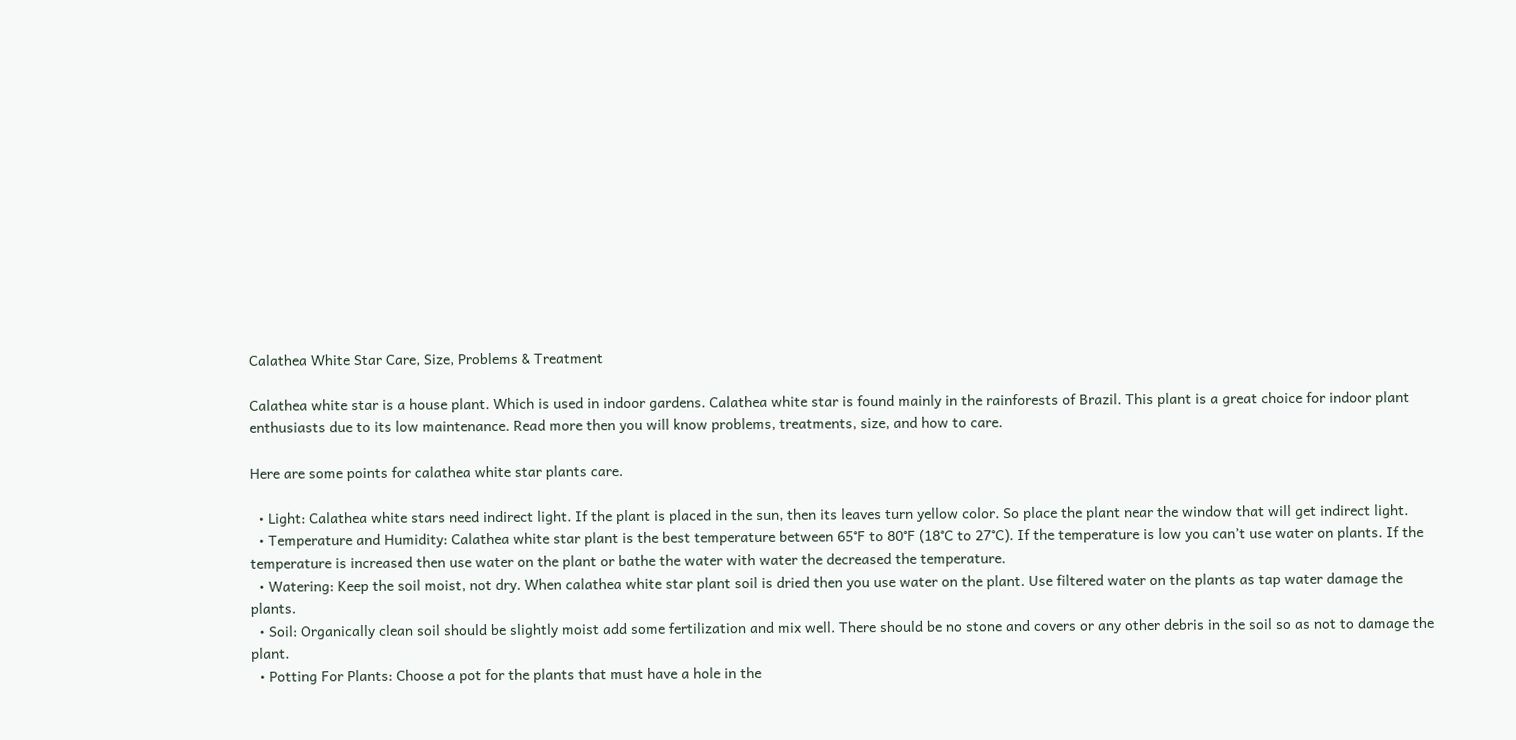Calathea White Star Care, Size, Problems & Treatment

Calathea white star is a house plant. Which is used in indoor gardens. Calathea white star is found mainly in the rainforests of Brazil. This plant is a great choice for indoor plant enthusiasts due to its low maintenance. Read more then you will know problems, treatments, size, and how to care.

Here are some points for calathea white star plants care.

  • Light: Calathea white stars need indirect light. If the plant is placed in the sun, then its leaves turn yellow color. So place the plant near the window that will get indirect light.
  • Temperature and Humidity: Calathea white star plant is the best temperature between 65°F to 80°F (18°C to 27°C). If the temperature is low you can’t use water on plants. If the temperature is increased then use water on the plant or bathe the water with water the decreased the temperature.
  • Watering: Keep the soil moist, not dry. When calathea white star plant soil is dried then you use water on the plant. Use filtered water on the plants as tap water damage the plants.
  • Soil: Organically clean soil should be slightly moist add some fertilization and mix well. There should be no stone and covers or any other debris in the soil so as not to damage the plant.
  • Potting For Plants: Choose a pot for the plants that must have a hole in the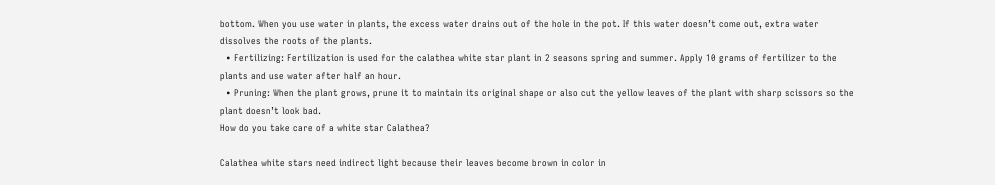bottom. When you use water in plants, the excess water drains out of the hole in the pot. If this water doesn’t come out, extra water dissolves the roots of the plants.
  • Fertilizing: Fertilization is used for the calathea white star plant in 2 seasons spring and summer. Apply 10 grams of fertilizer to the plants and use water after half an hour.
  • Pruning: When the plant grows, prune it to maintain its original shape or also cut the yellow leaves of the plant with sharp scissors so the plant doesn’t look bad.
How do you take care of a white star Calathea?

Calathea white stars need indirect light because their leaves become brown in color in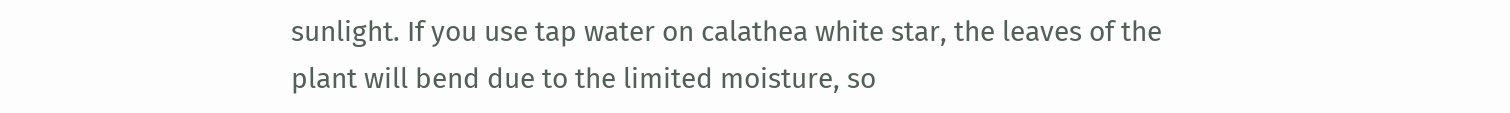sunlight. If you use tap water on calathea white star, the leaves of the plant will bend due to the limited moisture, so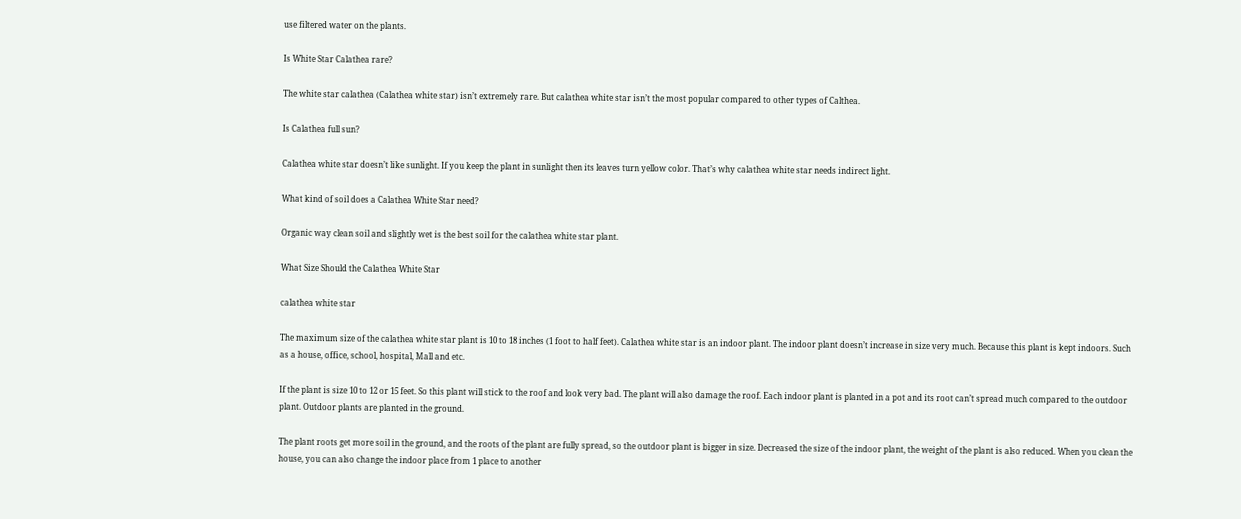use filtered water on the plants.

Is White Star Calathea rare?

The white star calathea (Calathea white star) isn’t extremely rare. But calathea white star isn’t the most popular compared to other types of Calthea.

Is Calathea full sun?

Calathea white star doesn’t like sunlight. If you keep the plant in sunlight then its leaves turn yellow color. That’s why calathea white star needs indirect light.

What kind of soil does a Calathea White Star need?

Organic way clean soil and slightly wet is the best soil for the calathea white star plant.

What Size Should the Calathea White Star

calathea white star

The maximum size of the calathea white star plant is 10 to 18 inches (1 foot to half feet). Calathea white star is an indoor plant. The indoor plant doesn’t increase in size very much. Because this plant is kept indoors. Such as a house, office, school, hospital, Mall and etc.

If the plant is size 10 to 12 or 15 feet. So this plant will stick to the roof and look very bad. The plant will also damage the roof. Each indoor plant is planted in a pot and its root can’t spread much compared to the outdoor plant. Outdoor plants are planted in the ground.

The plant roots get more soil in the ground, and the roots of the plant are fully spread, so the outdoor plant is bigger in size. Decreased the size of the indoor plant, the weight of the plant is also reduced. When you clean the house, you can also change the indoor place from 1 place to another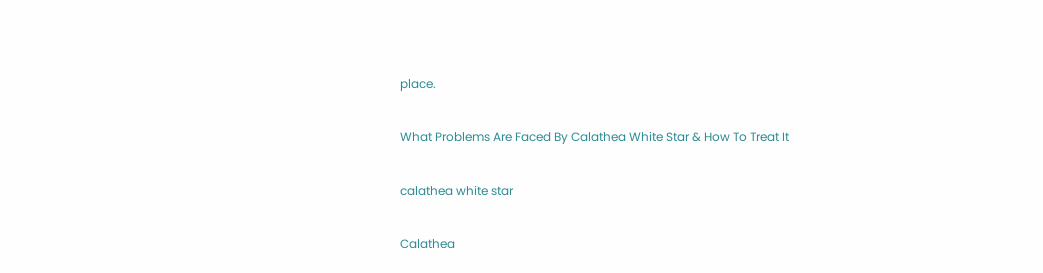place.

What Problems Are Faced By Calathea White Star & How To Treat It

calathea white star

Calathea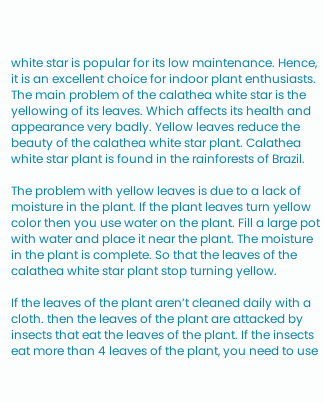white star is popular for its low maintenance. Hence, it is an excellent choice for indoor plant enthusiasts. The main problem of the calathea white star is the yellowing of its leaves. Which affects its health and appearance very badly. Yellow leaves reduce the beauty of the calathea white star plant. Calathea white star plant is found in the rainforests of Brazil.

The problem with yellow leaves is due to a lack of moisture in the plant. If the plant leaves turn yellow color then you use water on the plant. Fill a large pot with water and place it near the plant. The moisture in the plant is complete. So that the leaves of the calathea white star plant stop turning yellow.

If the leaves of the plant aren’t cleaned daily with a cloth. then the leaves of the plant are attacked by insects that eat the leaves of the plant. If the insects eat more than 4 leaves of the plant, you need to use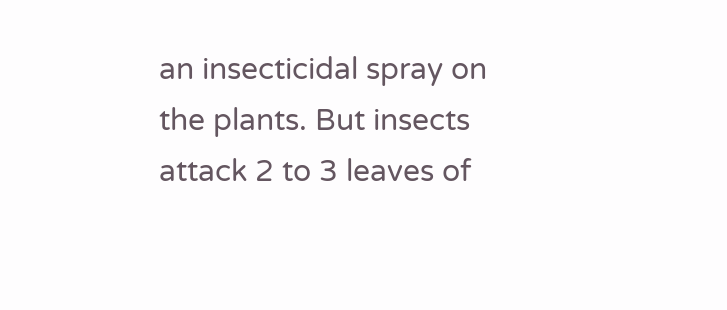an insecticidal spray on the plants. But insects attack 2 to 3 leaves of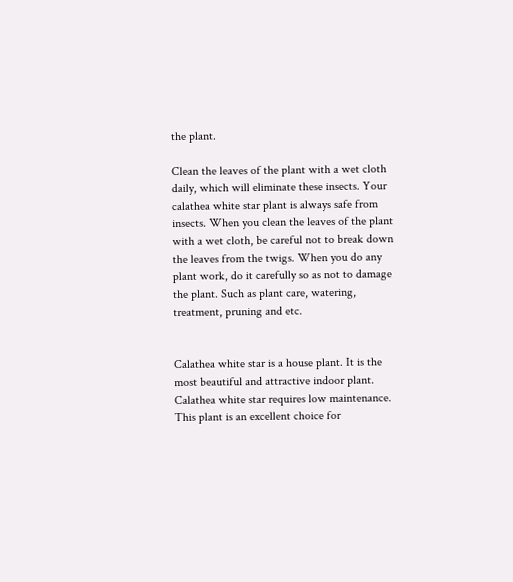the plant.

Clean the leaves of the plant with a wet cloth daily, which will eliminate these insects. Your calathea white star plant is always safe from insects. When you clean the leaves of the plant with a wet cloth, be careful not to break down the leaves from the twigs. When you do any plant work, do it carefully so as not to damage the plant. Such as plant care, watering, treatment, pruning and etc.


Calathea white star is a house plant. It is the most beautiful and attractive indoor plant. Calathea white star requires low maintenance. This plant is an excellent choice for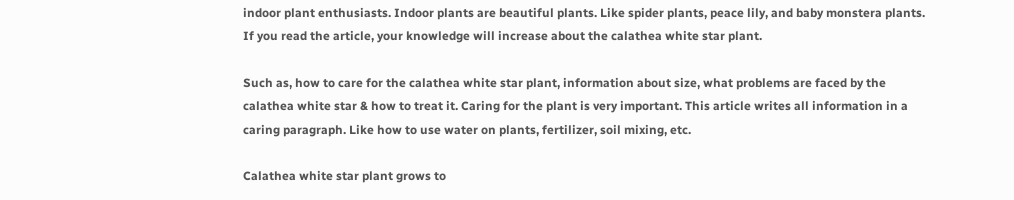indoor plant enthusiasts. Indoor plants are beautiful plants. Like spider plants, peace lily, and baby monstera plants. If you read the article, your knowledge will increase about the calathea white star plant.

Such as, how to care for the calathea white star plant, information about size, what problems are faced by the calathea white star & how to treat it. Caring for the plant is very important. This article writes all information in a caring paragraph. Like how to use water on plants, fertilizer, soil mixing, etc.

Calathea white star plant grows to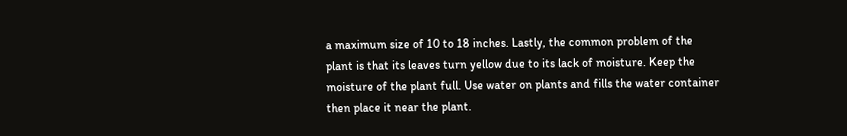a maximum size of 10 to 18 inches. Lastly, the common problem of the plant is that its leaves turn yellow due to its lack of moisture. Keep the moisture of the plant full. Use water on plants and fills the water container then place it near the plant.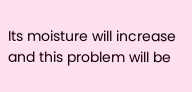Its moisture will increase and this problem will be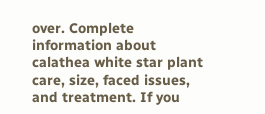over. Complete information about calathea white star plant care, size, faced issues, and treatment. If you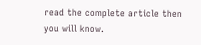read the complete article then you will know.